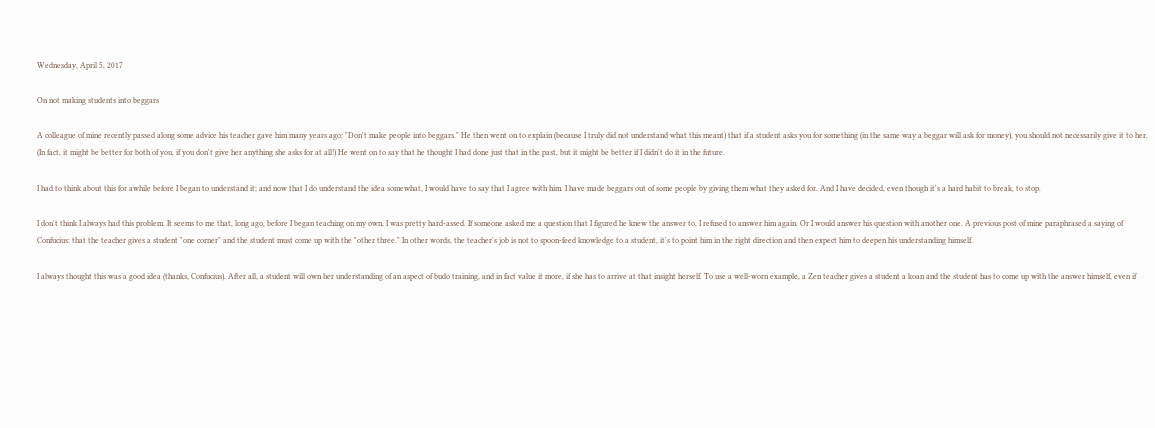Wednesday, April 5, 2017

On not making students into beggars

A colleague of mine recently passed along some advice his teacher gave him many years ago: "Don't make people into beggars." He then went on to explain (because I truly did not understand what this meant) that if a student asks you for something (in the same way a beggar will ask for money), you should not necessarily give it to her. (In fact, it might be better for both of you, if you don't give her anything she asks for at all!) He went on to say that he thought I had done just that in the past, but it might be better if I didn't do it in the future.

I had to think about this for awhile before I began to understand it; and now that I do understand the idea somewhat, I would have to say that I agree with him. I have made beggars out of some people by giving them what they asked for. And I have decided, even though it's a hard habit to break, to stop.

I don't think I always had this problem. It seems to me that, long ago, before I began teaching on my own, I was pretty hard-assed. If someone asked me a question that I figured he knew the answer to, I refused to answer him again. Or I would answer his question with another one. A previous post of mine paraphrased a saying of Confucius: that the teacher gives a student "one corner" and the student must come up with the "other three." In other words, the teacher's job is not to spoon-feed knowledge to a student, it's to point him in the right direction and then expect him to deepen his understanding himself.

I always thought this was a good idea (thanks, Confucius). After all, a student will own her understanding of an aspect of budo training, and in fact value it more, if she has to arrive at that insight herself. To use a well-worn example, a Zen teacher gives a student a koan and the student has to come up with the answer himself, even if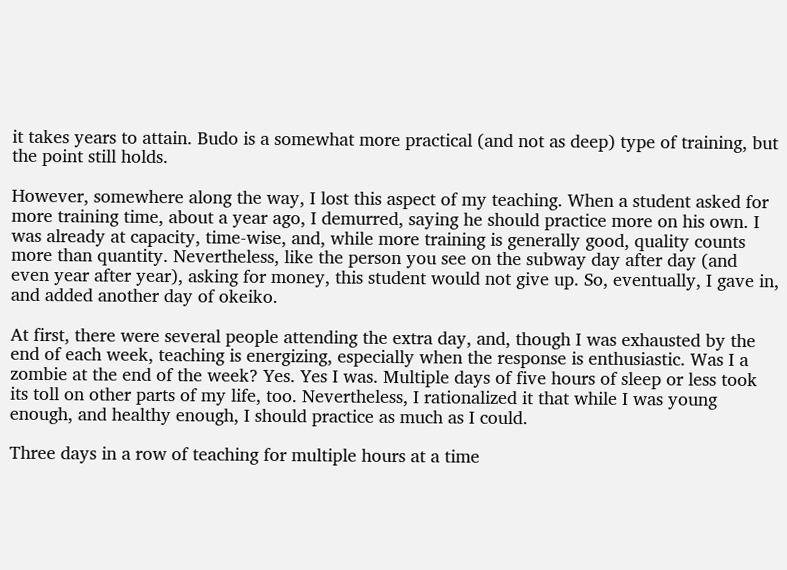it takes years to attain. Budo is a somewhat more practical (and not as deep) type of training, but the point still holds.

However, somewhere along the way, I lost this aspect of my teaching. When a student asked for more training time, about a year ago, I demurred, saying he should practice more on his own. I was already at capacity, time-wise, and, while more training is generally good, quality counts more than quantity. Nevertheless, like the person you see on the subway day after day (and even year after year), asking for money, this student would not give up. So, eventually, I gave in, and added another day of okeiko.

At first, there were several people attending the extra day, and, though I was exhausted by the end of each week, teaching is energizing, especially when the response is enthusiastic. Was I a zombie at the end of the week? Yes. Yes I was. Multiple days of five hours of sleep or less took its toll on other parts of my life, too. Nevertheless, I rationalized it that while I was young enough, and healthy enough, I should practice as much as I could.

Three days in a row of teaching for multiple hours at a time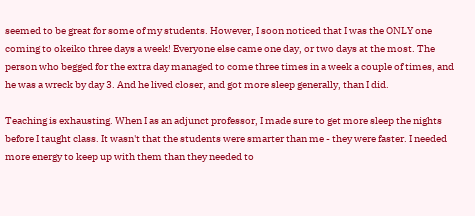seemed to be great for some of my students. However, I soon noticed that I was the ONLY one coming to okeiko three days a week! Everyone else came one day, or two days at the most. The person who begged for the extra day managed to come three times in a week a couple of times, and he was a wreck by day 3. And he lived closer, and got more sleep generally, than I did.

Teaching is exhausting. When I as an adjunct professor, I made sure to get more sleep the nights before I taught class. It wasn't that the students were smarter than me - they were faster. I needed more energy to keep up with them than they needed to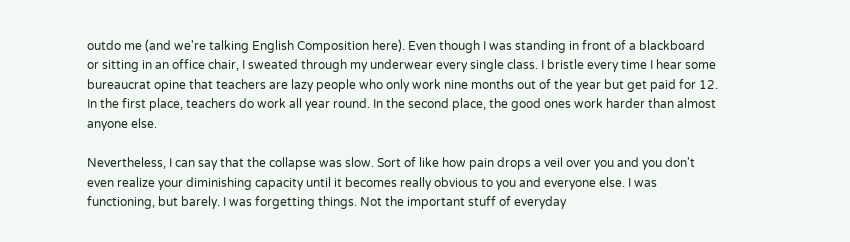outdo me (and we're talking English Composition here). Even though I was standing in front of a blackboard or sitting in an office chair, I sweated through my underwear every single class. I bristle every time I hear some bureaucrat opine that teachers are lazy people who only work nine months out of the year but get paid for 12. In the first place, teachers do work all year round. In the second place, the good ones work harder than almost anyone else.

Nevertheless, I can say that the collapse was slow. Sort of like how pain drops a veil over you and you don't even realize your diminishing capacity until it becomes really obvious to you and everyone else. I was functioning, but barely. I was forgetting things. Not the important stuff of everyday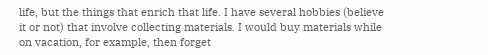life, but the things that enrich that life. I have several hobbies (believe it or not) that involve collecting materials. I would buy materials while on vacation, for example, then forget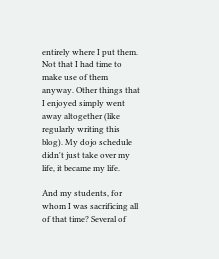entirely where I put them. Not that I had time to make use of them anyway. Other things that I enjoyed simply went away altogether (like regularly writing this blog). My dojo schedule didn't just take over my life, it became my life.

And my students, for whom I was sacrificing all of that time? Several of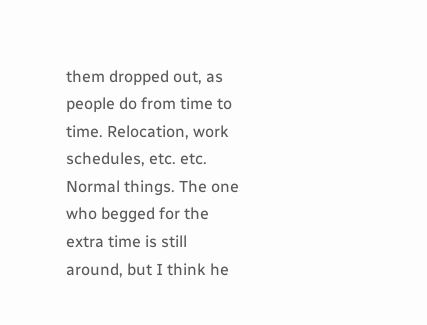them dropped out, as people do from time to time. Relocation, work schedules, etc. etc. Normal things. The one who begged for the extra time is still around, but I think he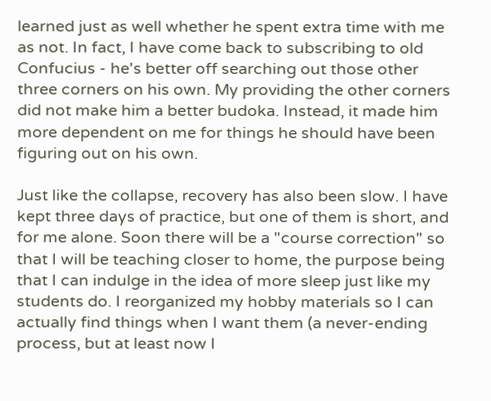learned just as well whether he spent extra time with me as not. In fact, I have come back to subscribing to old Confucius - he's better off searching out those other three corners on his own. My providing the other corners did not make him a better budoka. Instead, it made him more dependent on me for things he should have been figuring out on his own.

Just like the collapse, recovery has also been slow. I have kept three days of practice, but one of them is short, and for me alone. Soon there will be a "course correction" so that I will be teaching closer to home, the purpose being that I can indulge in the idea of more sleep just like my students do. I reorganized my hobby materials so I can actually find things when I want them (a never-ending process, but at least now I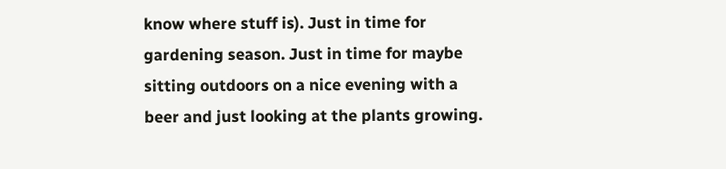know where stuff is). Just in time for gardening season. Just in time for maybe sitting outdoors on a nice evening with a beer and just looking at the plants growing.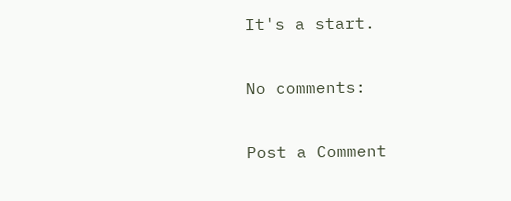It's a start.

No comments:

Post a Comment